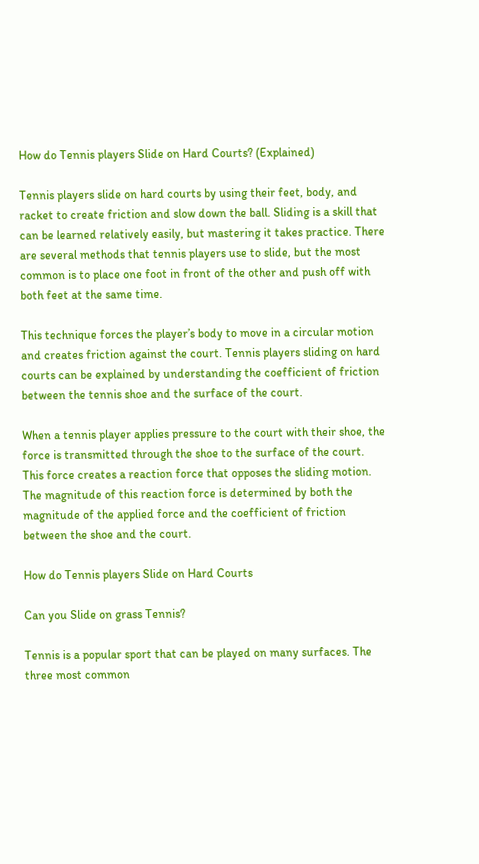How do Tennis players Slide on Hard Courts? (Explained)

Tennis players slide on hard courts by using their feet, body, and racket to create friction and slow down the ball. Sliding is a skill that can be learned relatively easily, but mastering it takes practice. There are several methods that tennis players use to slide, but the most common is to place one foot in front of the other and push off with both feet at the same time.

This technique forces the player’s body to move in a circular motion and creates friction against the court. Tennis players sliding on hard courts can be explained by understanding the coefficient of friction between the tennis shoe and the surface of the court.

When a tennis player applies pressure to the court with their shoe, the force is transmitted through the shoe to the surface of the court. This force creates a reaction force that opposes the sliding motion. The magnitude of this reaction force is determined by both the magnitude of the applied force and the coefficient of friction between the shoe and the court.

How do Tennis players Slide on Hard Courts

Can you Slide on grass Tennis?

Tennis is a popular sport that can be played on many surfaces. The three most common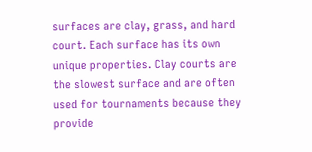surfaces are clay, grass, and hard court. Each surface has its own unique properties. Clay courts are the slowest surface and are often used for tournaments because they provide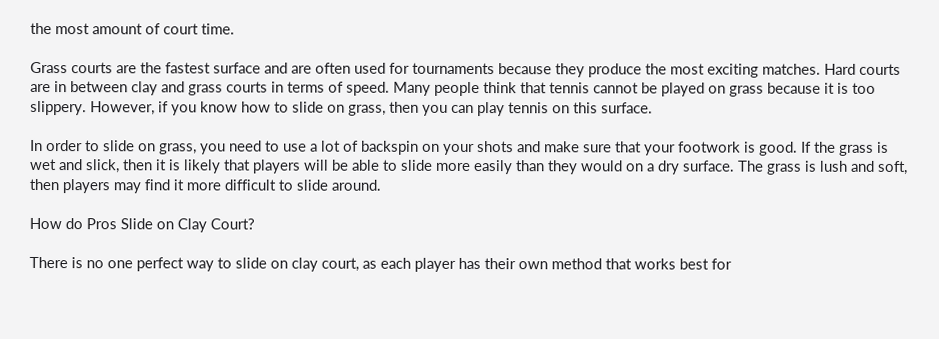the most amount of court time.

Grass courts are the fastest surface and are often used for tournaments because they produce the most exciting matches. Hard courts are in between clay and grass courts in terms of speed. Many people think that tennis cannot be played on grass because it is too slippery. However, if you know how to slide on grass, then you can play tennis on this surface.

In order to slide on grass, you need to use a lot of backspin on your shots and make sure that your footwork is good. If the grass is wet and slick, then it is likely that players will be able to slide more easily than they would on a dry surface. The grass is lush and soft, then players may find it more difficult to slide around.

How do Pros Slide on Clay Court?

There is no one perfect way to slide on clay court, as each player has their own method that works best for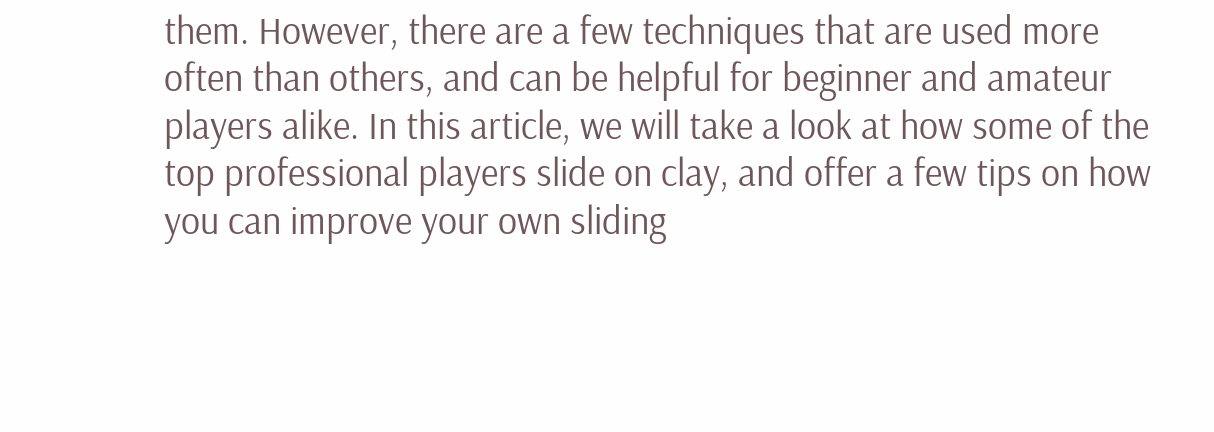them. However, there are a few techniques that are used more often than others, and can be helpful for beginner and amateur players alike. In this article, we will take a look at how some of the top professional players slide on clay, and offer a few tips on how you can improve your own sliding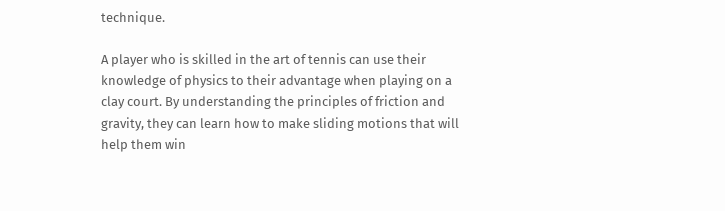technique.

A player who is skilled in the art of tennis can use their knowledge of physics to their advantage when playing on a clay court. By understanding the principles of friction and gravity, they can learn how to make sliding motions that will help them win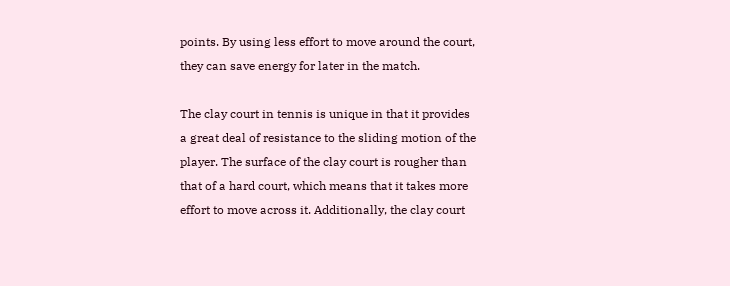points. By using less effort to move around the court, they can save energy for later in the match.

The clay court in tennis is unique in that it provides a great deal of resistance to the sliding motion of the player. The surface of the clay court is rougher than that of a hard court, which means that it takes more effort to move across it. Additionally, the clay court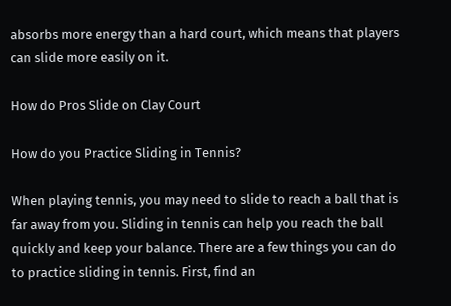absorbs more energy than a hard court, which means that players can slide more easily on it.

How do Pros Slide on Clay Court

How do you Practice Sliding in Tennis?

When playing tennis, you may need to slide to reach a ball that is far away from you. Sliding in tennis can help you reach the ball quickly and keep your balance. There are a few things you can do to practice sliding in tennis. First, find an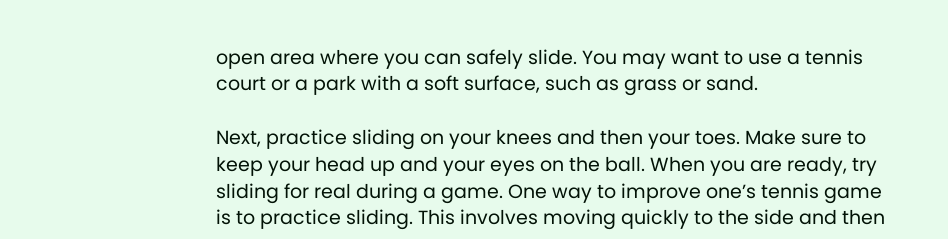open area where you can safely slide. You may want to use a tennis court or a park with a soft surface, such as grass or sand.

Next, practice sliding on your knees and then your toes. Make sure to keep your head up and your eyes on the ball. When you are ready, try sliding for real during a game. One way to improve one’s tennis game is to practice sliding. This involves moving quickly to the side and then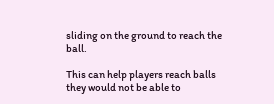sliding on the ground to reach the ball.

This can help players reach balls they would not be able to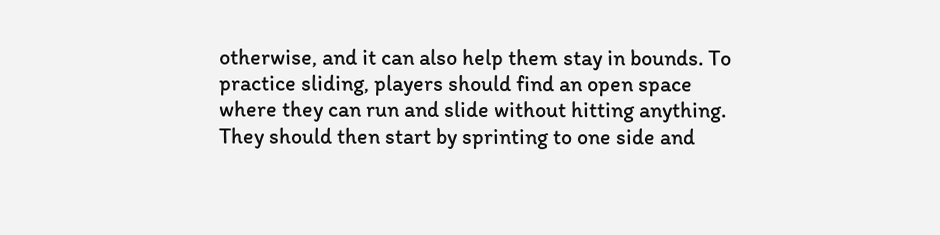otherwise, and it can also help them stay in bounds. To practice sliding, players should find an open space where they can run and slide without hitting anything. They should then start by sprinting to one side and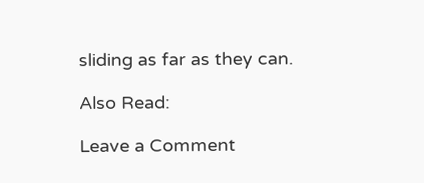sliding as far as they can.

Also Read:

Leave a Comment